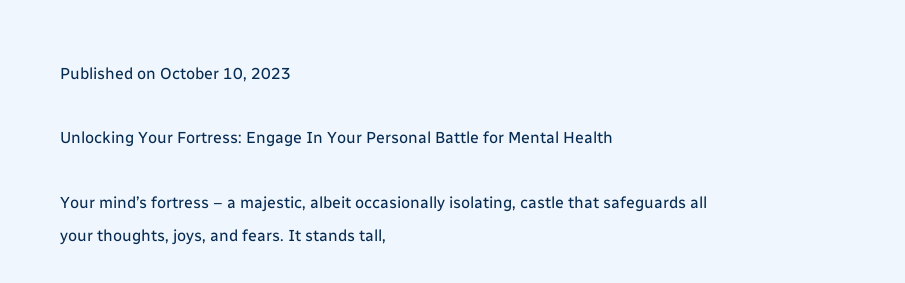Published on October 10, 2023

Unlocking Your Fortress: Engage In Your Personal Battle for Mental Health

Your mind’s fortress – a majestic, albeit occasionally isolating, castle that safeguards all your thoughts, joys, and fears. It stands tall,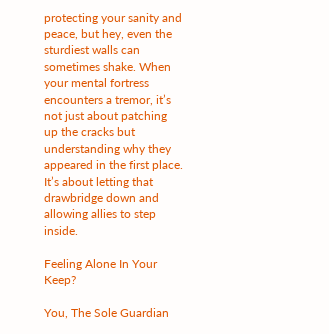protecting your sanity and peace, but hey, even the sturdiest walls can sometimes shake. When your mental fortress encounters a tremor, it’s not just about patching up the cracks but understanding why they appeared in the first place. It’s about letting that drawbridge down and allowing allies to step inside.

Feeling Alone In Your Keep?

You, The Sole Guardian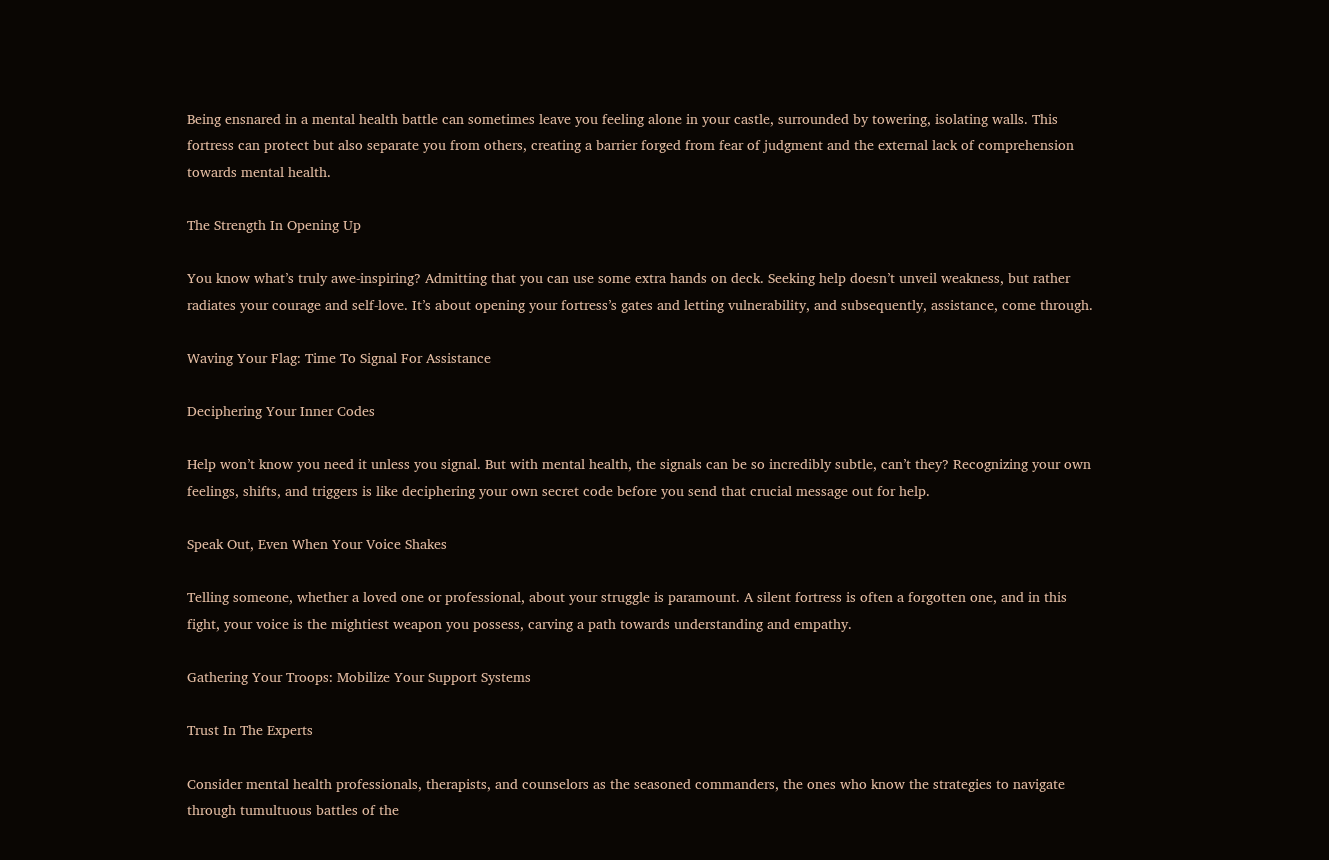Being ensnared in a mental health battle can sometimes leave you feeling alone in your castle, surrounded by towering, isolating walls. This fortress can protect but also separate you from others, creating a barrier forged from fear of judgment and the external lack of comprehension towards mental health.

The Strength In Opening Up

You know what’s truly awe-inspiring? Admitting that you can use some extra hands on deck. Seeking help doesn’t unveil weakness, but rather radiates your courage and self-love. It’s about opening your fortress’s gates and letting vulnerability, and subsequently, assistance, come through.

Waving Your Flag: Time To Signal For Assistance

Deciphering Your Inner Codes

Help won’t know you need it unless you signal. But with mental health, the signals can be so incredibly subtle, can’t they? Recognizing your own feelings, shifts, and triggers is like deciphering your own secret code before you send that crucial message out for help.

Speak Out, Even When Your Voice Shakes

Telling someone, whether a loved one or professional, about your struggle is paramount. A silent fortress is often a forgotten one, and in this fight, your voice is the mightiest weapon you possess, carving a path towards understanding and empathy.

Gathering Your Troops: Mobilize Your Support Systems

Trust In The Experts

Consider mental health professionals, therapists, and counselors as the seasoned commanders, the ones who know the strategies to navigate through tumultuous battles of the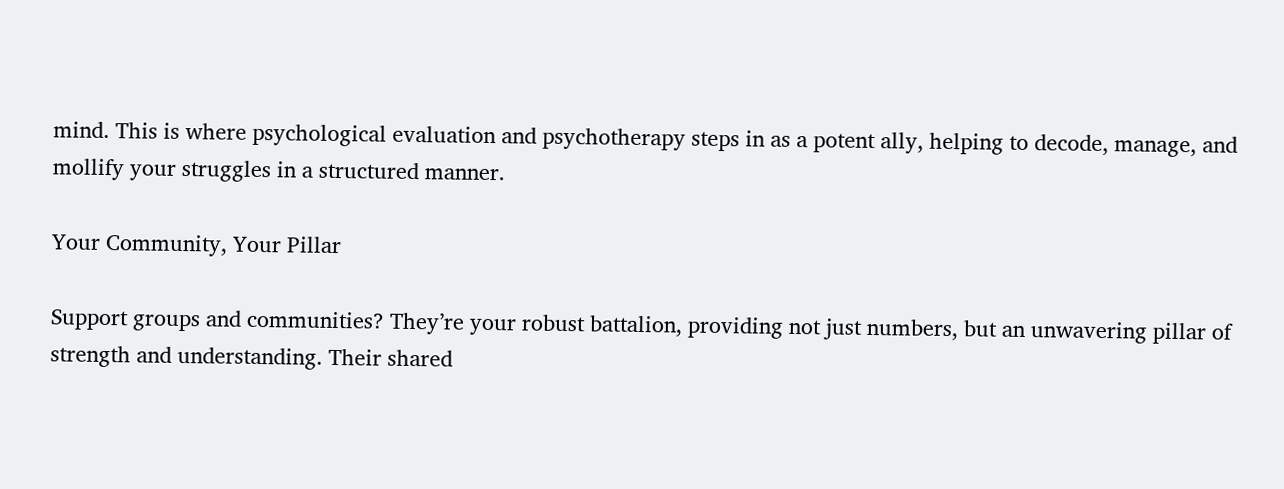mind. This is where psychological evaluation and psychotherapy steps in as a potent ally, helping to decode, manage, and mollify your struggles in a structured manner.

Your Community, Your Pillar

Support groups and communities? They’re your robust battalion, providing not just numbers, but an unwavering pillar of strength and understanding. Their shared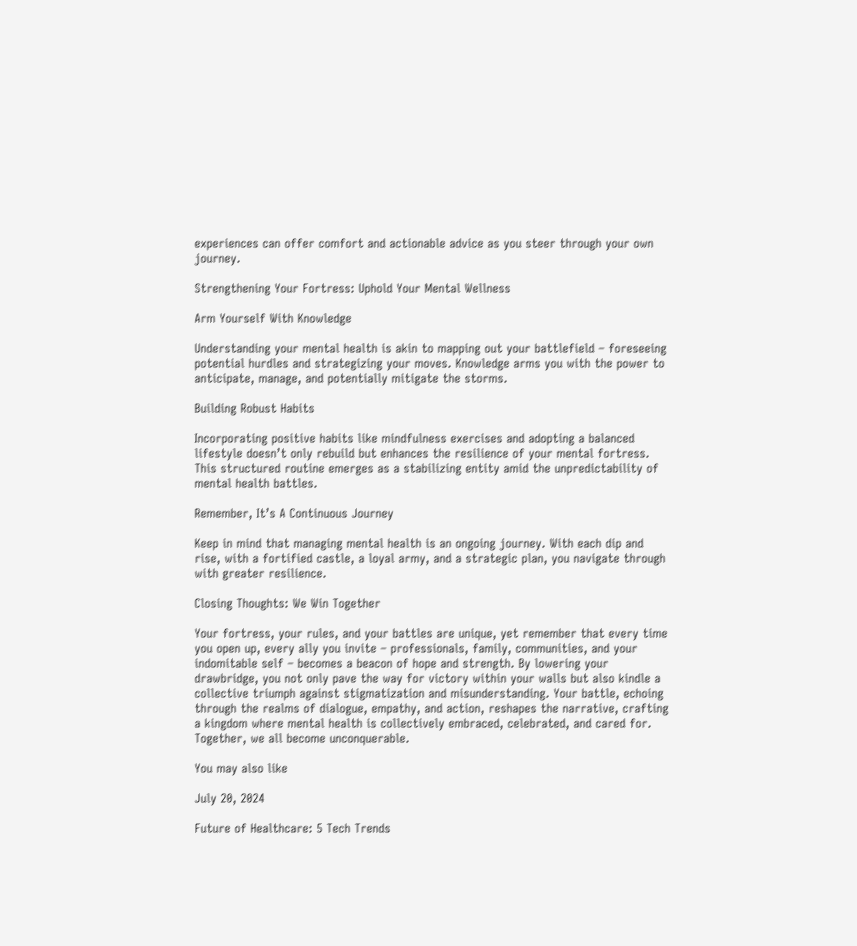experiences can offer comfort and actionable advice as you steer through your own journey.

Strengthening Your Fortress: Uphold Your Mental Wellness

Arm Yourself With Knowledge

Understanding your mental health is akin to mapping out your battlefield – foreseeing potential hurdles and strategizing your moves. Knowledge arms you with the power to anticipate, manage, and potentially mitigate the storms.

Building Robust Habits

Incorporating positive habits like mindfulness exercises and adopting a balanced lifestyle doesn’t only rebuild but enhances the resilience of your mental fortress. This structured routine emerges as a stabilizing entity amid the unpredictability of mental health battles.

Remember, It’s A Continuous Journey

Keep in mind that managing mental health is an ongoing journey. With each dip and rise, with a fortified castle, a loyal army, and a strategic plan, you navigate through with greater resilience.

Closing Thoughts: We Win Together

Your fortress, your rules, and your battles are unique, yet remember that every time you open up, every ally you invite – professionals, family, communities, and your indomitable self – becomes a beacon of hope and strength. By lowering your drawbridge, you not only pave the way for victory within your walls but also kindle a collective triumph against stigmatization and misunderstanding. Your battle, echoing through the realms of dialogue, empathy, and action, reshapes the narrative, crafting a kingdom where mental health is collectively embraced, celebrated, and cared for. Together, we all become unconquerable.

You may also like

July 20, 2024

Future of Healthcare: 5 Tech Trends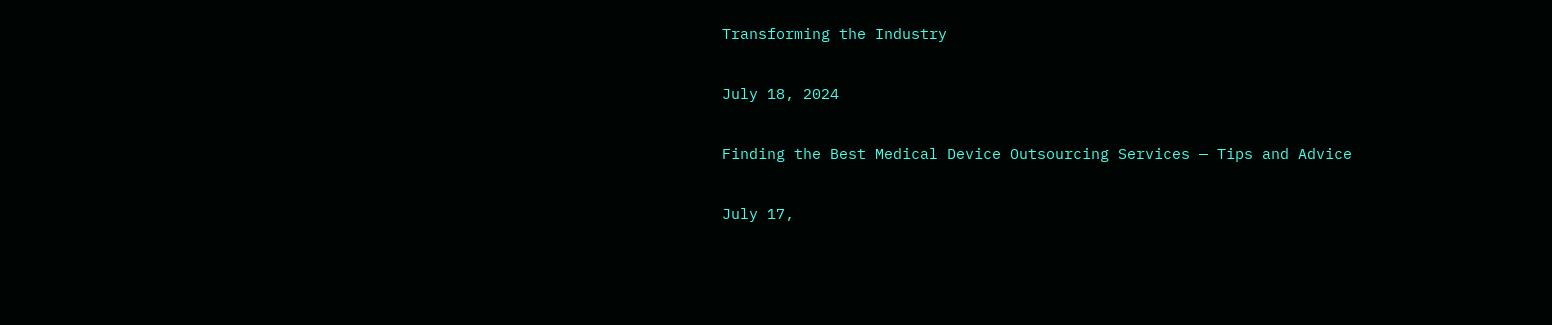Transforming the Industry

July 18, 2024

Finding the Best Medical Device Outsourcing Services — Tips and Advice

July 17,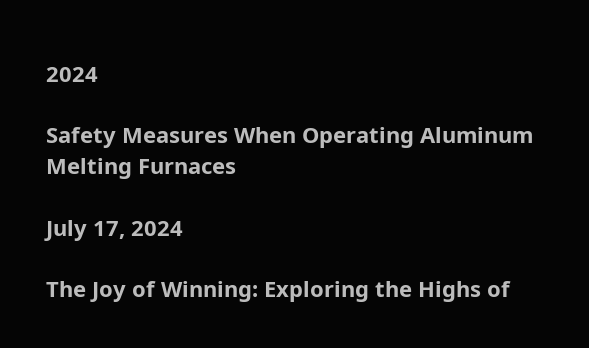2024

Safety Measures When Operating Aluminum Melting Furnaces

July 17, 2024

The Joy of Winning: Exploring the Highs of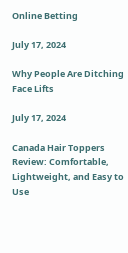Online Betting

July 17, 2024

Why People Are Ditching Face Lifts

July 17, 2024

Canada Hair Toppers Review: Comfortable, Lightweight, and Easy to Use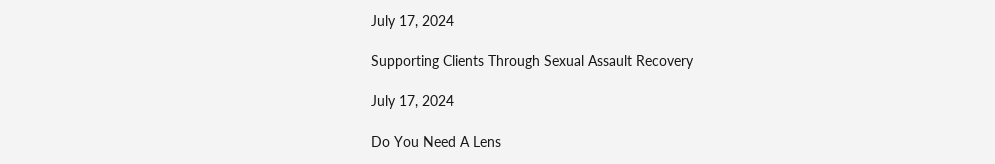July 17, 2024

Supporting Clients Through Sexual Assault Recovery

July 17, 2024

Do You Need A Lens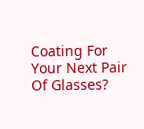Coating For Your Next Pair Of Glasses?